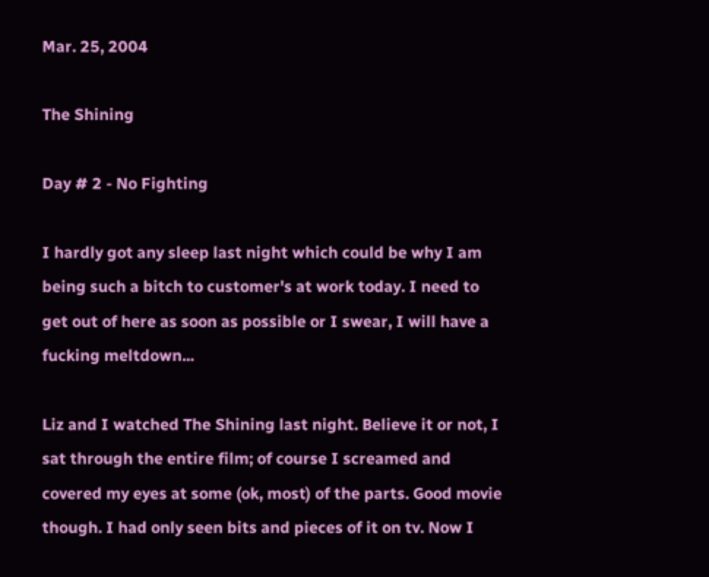Mar. 25, 2004

The Shining

Day # 2 - No Fighting

I hardly got any sleep last night which could be why I am being such a bitch to customer's at work today. I need to get out of here as soon as possible or I swear, I will have a fucking meltdown...

Liz and I watched The Shining last night. Believe it or not, I sat through the entire film; of course I screamed and covered my eyes at some (ok, most) of the parts. Good movie though. I had only seen bits and pieces of it on tv. Now I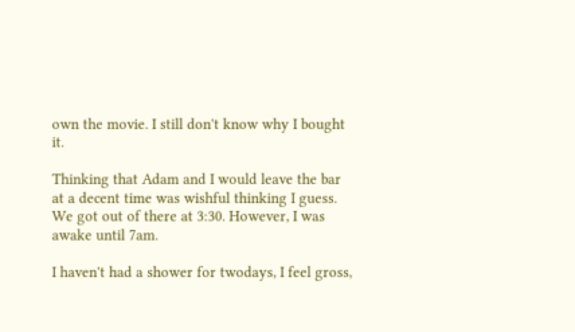own the movie. I still don't know why I bought it.

Thinking that Adam and I would leave the bar at a decent time was wishful thinking I guess. We got out of there at 3:30. However, I was awake until 7am.

I haven't had a shower for twodays, I feel gross,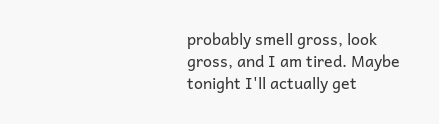probably smell gross, look gross, and I am tired. Maybe tonight I'll actually get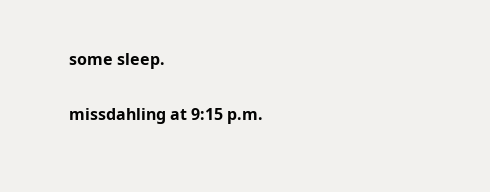some sleep.

missdahling at 9:15 p.m.